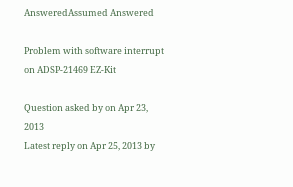AnsweredAssumed Answered

Problem with software interrupt on ADSP-21469 EZ-Kit

Question asked by on Apr 23, 2013
Latest reply on Apr 25, 2013 by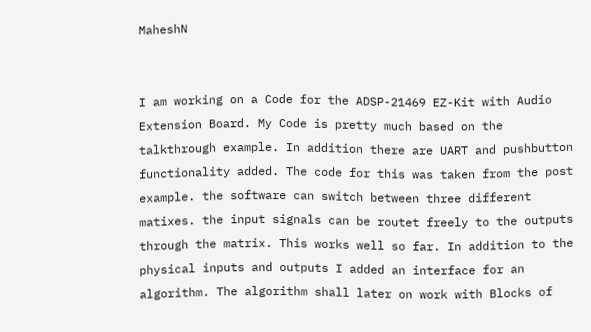MaheshN


I am working on a Code for the ADSP-21469 EZ-Kit with Audio Extension Board. My Code is pretty much based on the talkthrough example. In addition there are UART and pushbutton functionality added. The code for this was taken from the post example. the software can switch between three different matixes. the input signals can be routet freely to the outputs through the matrix. This works well so far. In addition to the physical inputs and outputs I added an interface for an algorithm. The algorithm shall later on work with Blocks of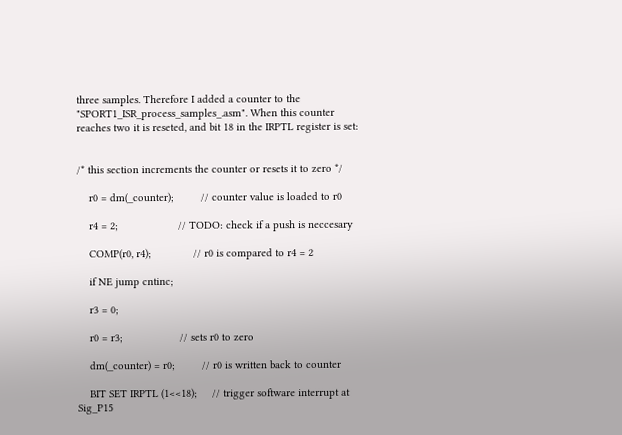three samples. Therefore I added a counter to the "SPORT1_ISR_process_samples_.asm". When this counter reaches two it is reseted, and bit 18 in the IRPTL register is set:


/* this section increments the counter or resets it to zero */

    r0 = dm(_counter);         // counter value is loaded to r0

    r4 = 2;                    // TODO: check if a push is neccesary

    COMP(r0, r4);              // r0 is compared to r4 = 2

    if NE jump cntinc;

    r3 = 0;

    r0 = r3;                   // sets r0 to zero

    dm(_counter) = r0;         // r0 is written back to counter

    BIT SET IRPTL (1<<18);     // trigger software interrupt at Sig_P15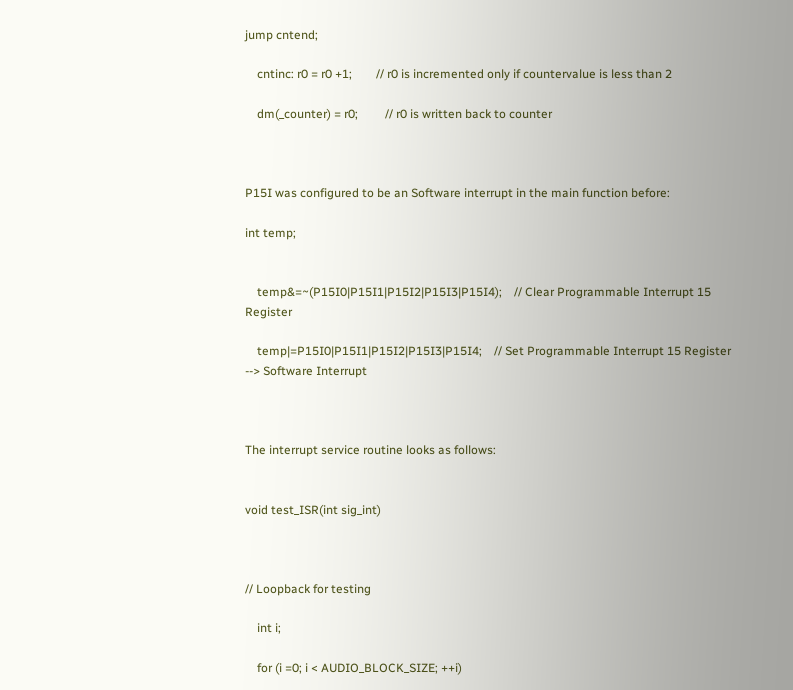jump cntend;

    cntinc: r0 = r0 +1;        // r0 is incremented only if countervalue is less than 2

    dm(_counter) = r0;         // r0 is written back to counter



P15I was configured to be an Software interrupt in the main function before:

int temp;


    temp&=~(P15I0|P15I1|P15I2|P15I3|P15I4);    // Clear Programmable Interrupt 15 Register

    temp|=P15I0|P15I1|P15I2|P15I3|P15I4;    // Set Programmable Interrupt 15 Register --> Software Interrupt



The interrupt service routine looks as follows:


void test_ISR(int sig_int)



// Loopback for testing

    int i;

    for (i =0; i < AUDIO_BLOCK_SIZE; ++i)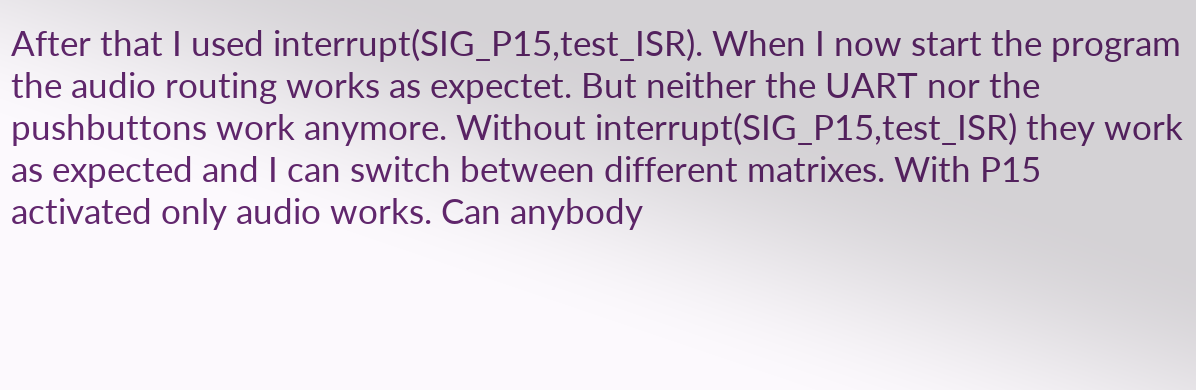After that I used interrupt(SIG_P15,test_ISR). When I now start the program the audio routing works as expectet. But neither the UART nor the pushbuttons work anymore. Without interrupt(SIG_P15,test_ISR) they work as expected and I can switch between different matrixes. With P15 activated only audio works. Can anybody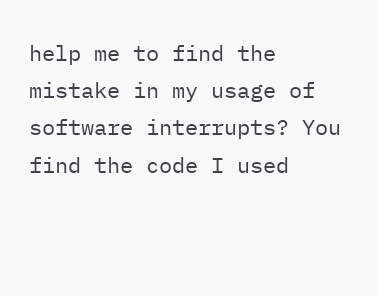help me to find the mistake in my usage of software interrupts? You find the code I used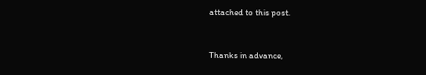attached to this post.


Thanks in advance,